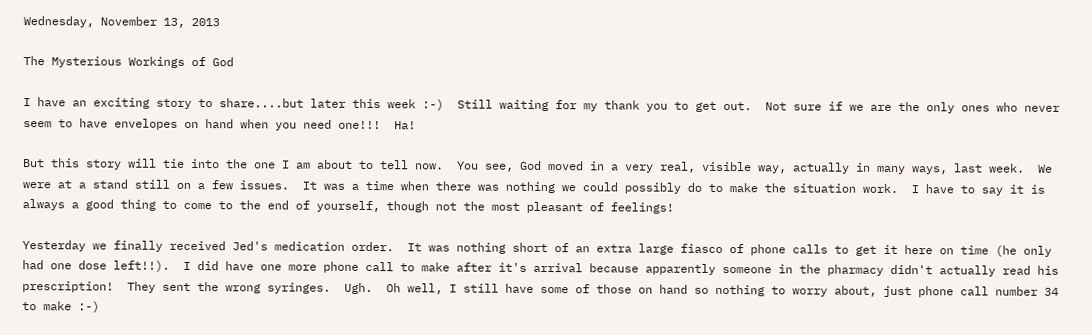Wednesday, November 13, 2013

The Mysterious Workings of God

I have an exciting story to share....but later this week :-)  Still waiting for my thank you to get out.  Not sure if we are the only ones who never seem to have envelopes on hand when you need one!!!  Ha!

But this story will tie into the one I am about to tell now.  You see, God moved in a very real, visible way, actually in many ways, last week.  We were at a stand still on a few issues.  It was a time when there was nothing we could possibly do to make the situation work.  I have to say it is always a good thing to come to the end of yourself, though not the most pleasant of feelings!

Yesterday we finally received Jed's medication order.  It was nothing short of an extra large fiasco of phone calls to get it here on time (he only had one dose left!!).  I did have one more phone call to make after it's arrival because apparently someone in the pharmacy didn't actually read his prescription!  They sent the wrong syringes.  Ugh.  Oh well, I still have some of those on hand so nothing to worry about, just phone call number 34 to make :-)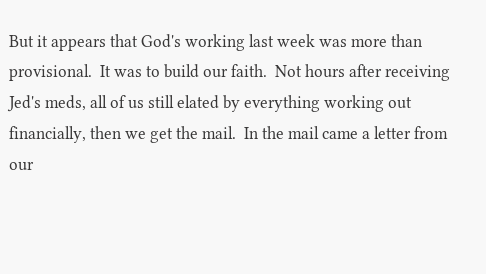But it appears that God's working last week was more than provisional.  It was to build our faith.  Not hours after receiving Jed's meds, all of us still elated by everything working out financially, then we get the mail.  In the mail came a letter from our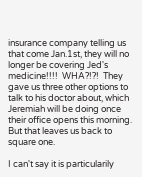insurance company telling us that come Jan.1st, they will no longer be covering Jed's medicine!!!!  WHA?!?!  They gave us three other options to talk to his doctor about, which Jeremiah will be doing once their office opens this morning.  But that leaves us back to square one.

I can't say it is particularily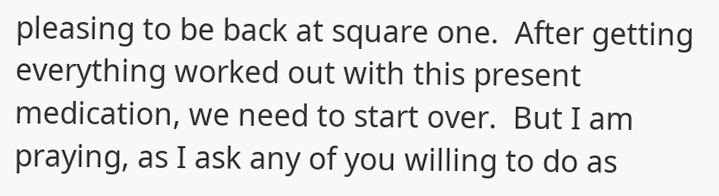pleasing to be back at square one.  After getting everything worked out with this present medication, we need to start over.  But I am praying, as I ask any of you willing to do as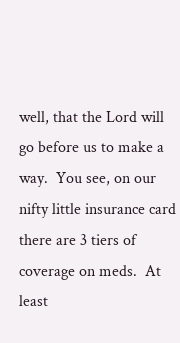well, that the Lord will go before us to make a way.  You see, on our nifty little insurance card there are 3 tiers of coverage on meds.  At least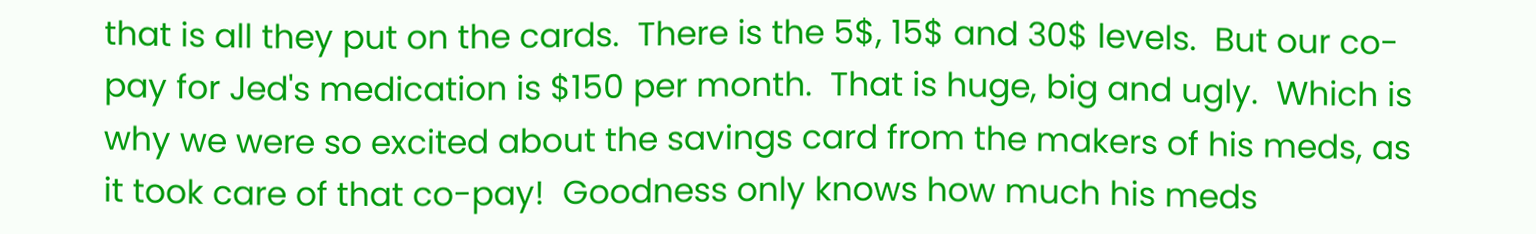that is all they put on the cards.  There is the 5$, 15$ and 30$ levels.  But our co-pay for Jed's medication is $150 per month.  That is huge, big and ugly.  Which is why we were so excited about the savings card from the makers of his meds, as it took care of that co-pay!  Goodness only knows how much his meds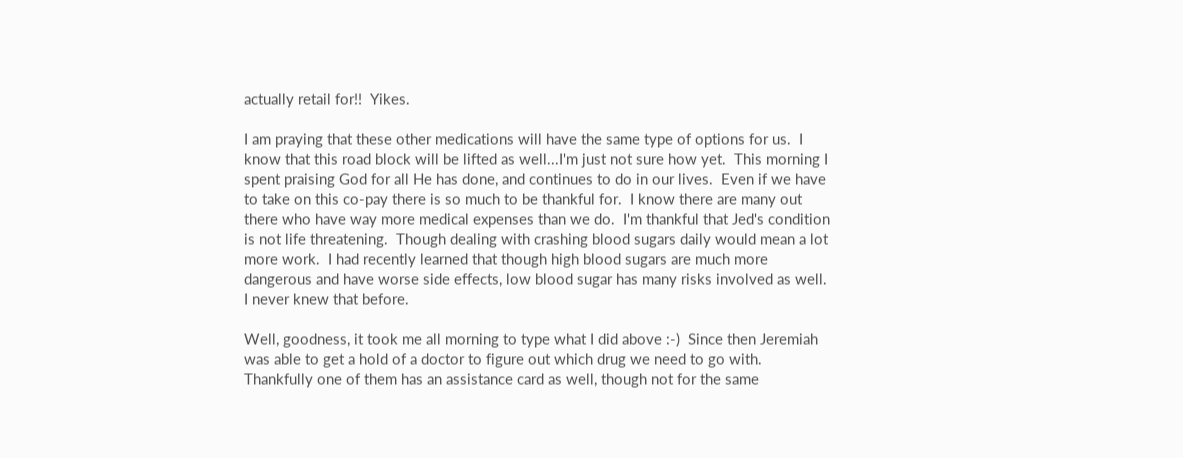actually retail for!!  Yikes.

I am praying that these other medications will have the same type of options for us.  I know that this road block will be lifted as well...I'm just not sure how yet.  This morning I spent praising God for all He has done, and continues to do in our lives.  Even if we have to take on this co-pay there is so much to be thankful for.  I know there are many out there who have way more medical expenses than we do.  I'm thankful that Jed's condition is not life threatening.  Though dealing with crashing blood sugars daily would mean a lot more work.  I had recently learned that though high blood sugars are much more dangerous and have worse side effects, low blood sugar has many risks involved as well.  I never knew that before.

Well, goodness, it took me all morning to type what I did above :-)  Since then Jeremiah was able to get a hold of a doctor to figure out which drug we need to go with.  Thankfully one of them has an assistance card as well, though not for the same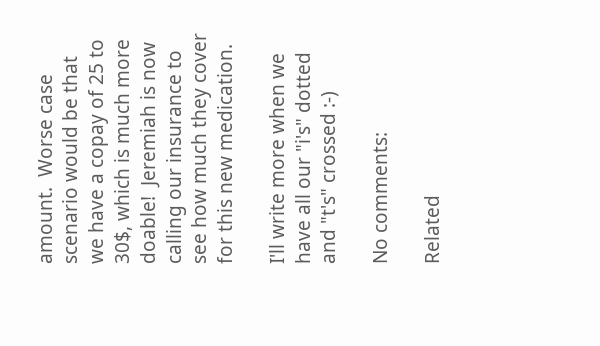amount.  Worse case scenario would be that we have a copay of 25 to 30$, which is much more doable!  Jeremiah is now calling our insurance to see how much they cover for this new medication.

I'll write more when we have all our "i's" dotted and "t's" crossed :-)

No comments:

Related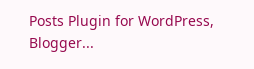Posts Plugin for WordPress, Blogger...